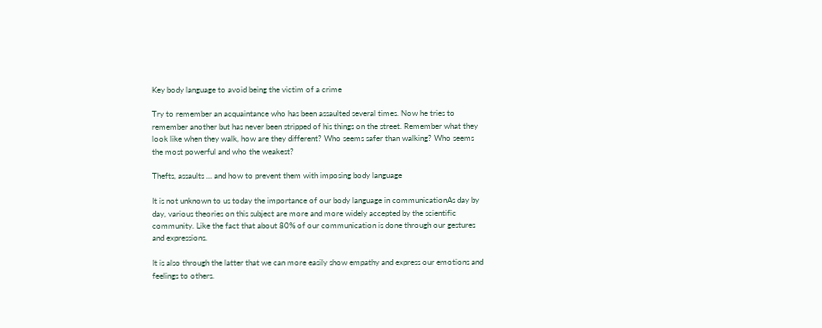Key body language to avoid being the victim of a crime

Try to remember an acquaintance who has been assaulted several times. Now he tries to remember another but has never been stripped of his things on the street. Remember what they look like when they walk, how are they different? Who seems safer than walking? Who seems the most powerful and who the weakest?

Thefts, assaults … and how to prevent them with imposing body language

It is not unknown to us today the importance of our body language in communicationAs day by day, various theories on this subject are more and more widely accepted by the scientific community. Like the fact that about 80% of our communication is done through our gestures and expressions.

It is also through the latter that we can more easily show empathy and express our emotions and feelings to others.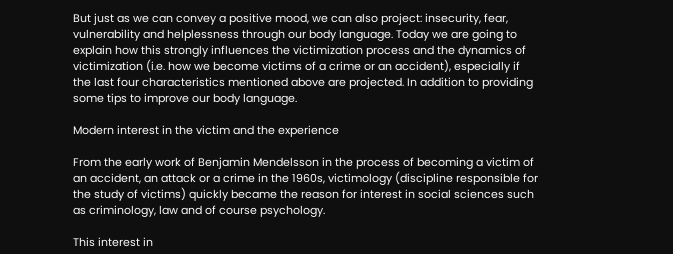But just as we can convey a positive mood, we can also project: insecurity, fear, vulnerability and helplessness through our body language. Today we are going to explain how this strongly influences the victimization process and the dynamics of victimization (i.e. how we become victims of a crime or an accident), especially if the last four characteristics mentioned above are projected. In addition to providing some tips to improve our body language.

Modern interest in the victim and the experience

From the early work of Benjamin Mendelsson in the process of becoming a victim of an accident, an attack or a crime in the 1960s, victimology (discipline responsible for the study of victims) quickly became the reason for interest in social sciences such as criminology, law and of course psychology.

This interest in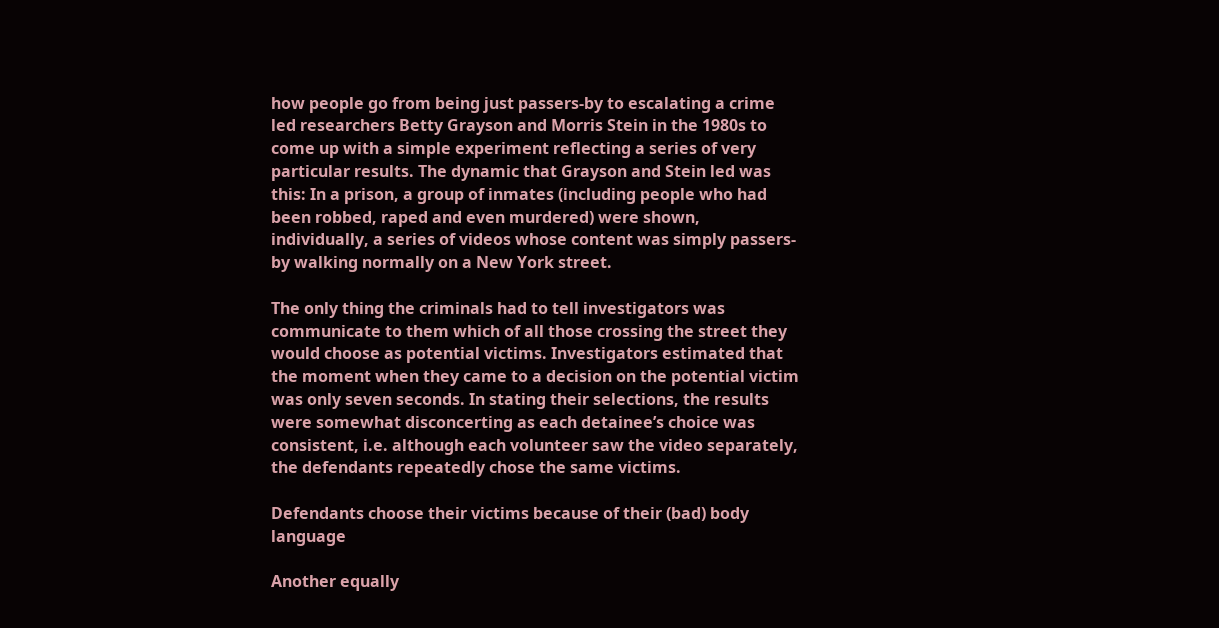how people go from being just passers-by to escalating a crime led researchers Betty Grayson and Morris Stein in the 1980s to come up with a simple experiment reflecting a series of very particular results. The dynamic that Grayson and Stein led was this: In a prison, a group of inmates (including people who had been robbed, raped and even murdered) were shown, individually, a series of videos whose content was simply passers-by walking normally on a New York street.

The only thing the criminals had to tell investigators was communicate to them which of all those crossing the street they would choose as potential victims. Investigators estimated that the moment when they came to a decision on the potential victim was only seven seconds. In stating their selections, the results were somewhat disconcerting as each detainee’s choice was consistent, i.e. although each volunteer saw the video separately, the defendants repeatedly chose the same victims.

Defendants choose their victims because of their (bad) body language

Another equally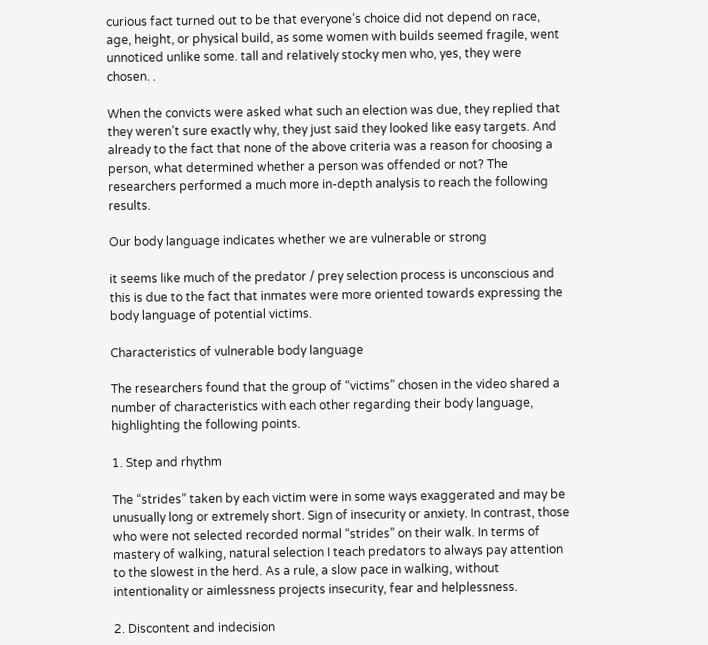curious fact turned out to be that everyone’s choice did not depend on race, age, height, or physical build, as some women with builds seemed fragile, went unnoticed unlike some. tall and relatively stocky men who, yes, they were chosen. .

When the convicts were asked what such an election was due, they replied that they weren’t sure exactly why, they just said they looked like easy targets. And already to the fact that none of the above criteria was a reason for choosing a person, what determined whether a person was offended or not? The researchers performed a much more in-depth analysis to reach the following results.

Our body language indicates whether we are vulnerable or strong

it seems like much of the predator / prey selection process is unconscious and this is due to the fact that inmates were more oriented towards expressing the body language of potential victims.

Characteristics of vulnerable body language

The researchers found that the group of “victims” chosen in the video shared a number of characteristics with each other regarding their body language, highlighting the following points.

1. Step and rhythm

The “strides” taken by each victim were in some ways exaggerated and may be unusually long or extremely short. Sign of insecurity or anxiety. In contrast, those who were not selected recorded normal “strides” on their walk. In terms of mastery of walking, natural selection I teach predators to always pay attention to the slowest in the herd. As a rule, a slow pace in walking, without intentionality or aimlessness projects insecurity, fear and helplessness.

2. Discontent and indecision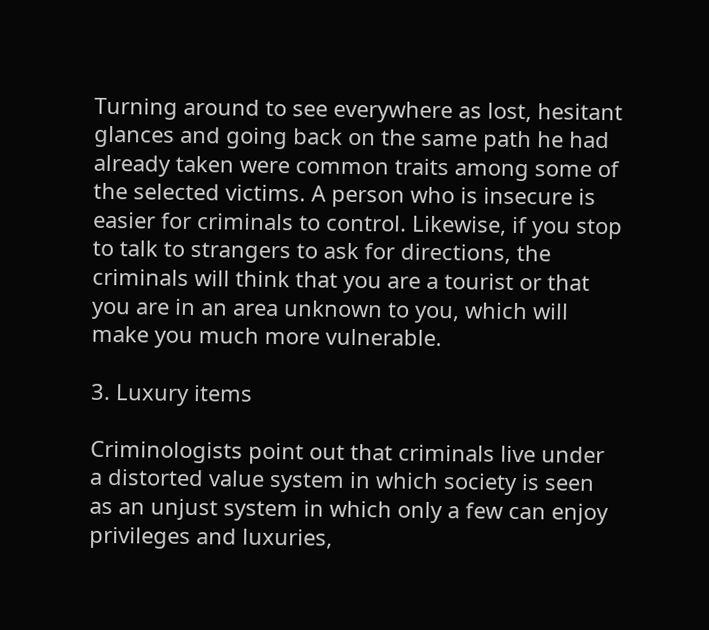Turning around to see everywhere as lost, hesitant glances and going back on the same path he had already taken were common traits among some of the selected victims. A person who is insecure is easier for criminals to control. Likewise, if you stop to talk to strangers to ask for directions, the criminals will think that you are a tourist or that you are in an area unknown to you, which will make you much more vulnerable.

3. Luxury items

Criminologists point out that criminals live under a distorted value system in which society is seen as an unjust system in which only a few can enjoy privileges and luxuries,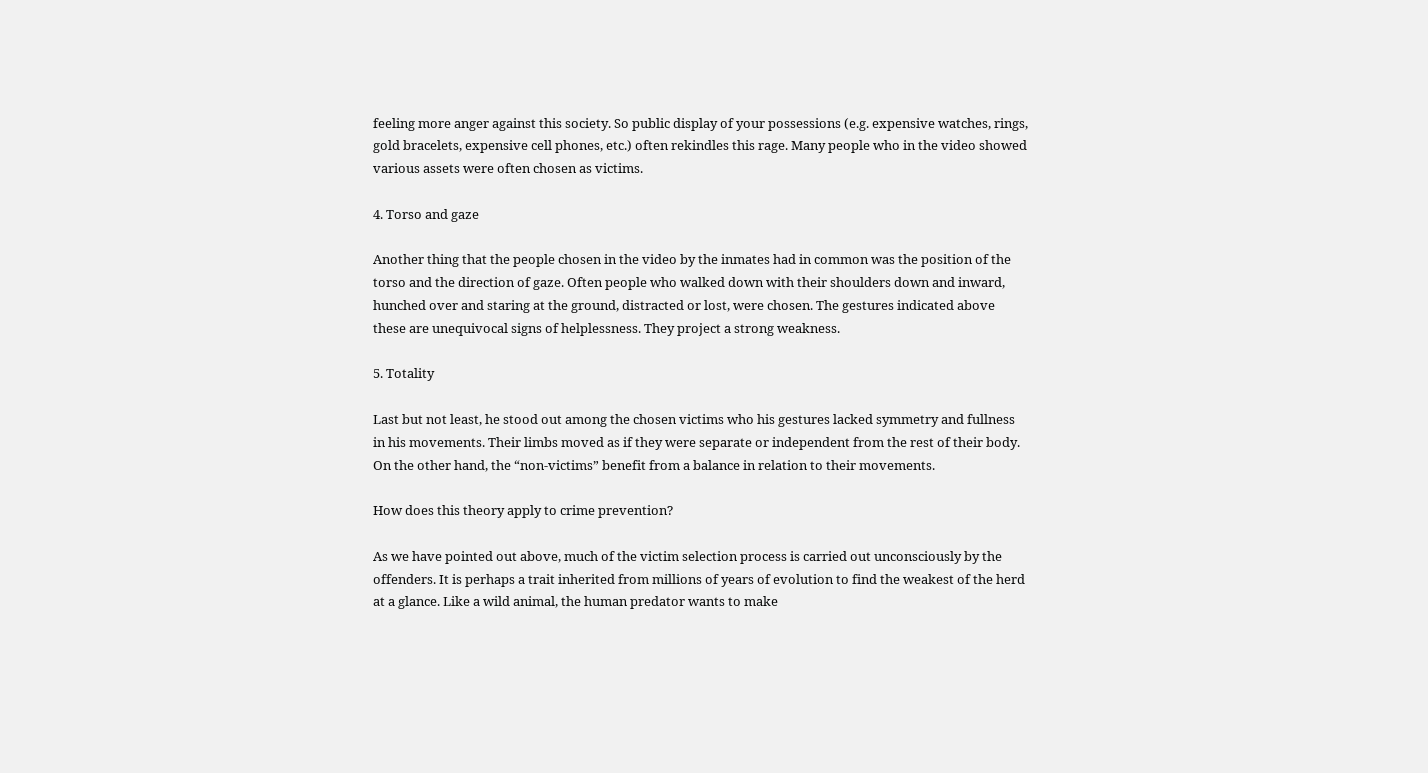feeling more anger against this society. So public display of your possessions (e.g. expensive watches, rings, gold bracelets, expensive cell phones, etc.) often rekindles this rage. Many people who in the video showed various assets were often chosen as victims.

4. Torso and gaze

Another thing that the people chosen in the video by the inmates had in common was the position of the torso and the direction of gaze. Often people who walked down with their shoulders down and inward, hunched over and staring at the ground, distracted or lost, were chosen. The gestures indicated above these are unequivocal signs of helplessness. They project a strong weakness.

5. Totality

Last but not least, he stood out among the chosen victims who his gestures lacked symmetry and fullness in his movements. Their limbs moved as if they were separate or independent from the rest of their body. On the other hand, the “non-victims” benefit from a balance in relation to their movements.

How does this theory apply to crime prevention?

As we have pointed out above, much of the victim selection process is carried out unconsciously by the offenders. It is perhaps a trait inherited from millions of years of evolution to find the weakest of the herd at a glance. Like a wild animal, the human predator wants to make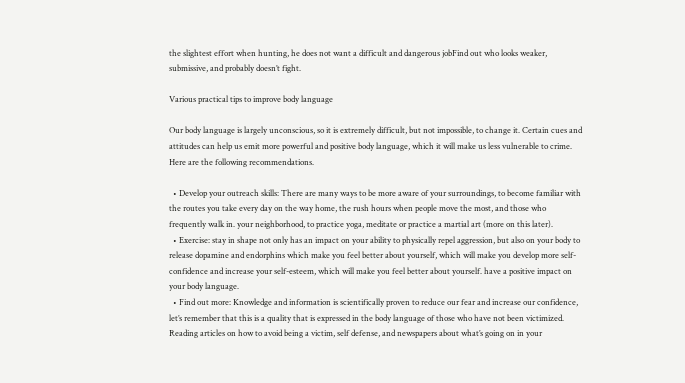the slightest effort when hunting, he does not want a difficult and dangerous jobFind out who looks weaker, submissive, and probably doesn’t fight.

Various practical tips to improve body language

Our body language is largely unconscious, so it is extremely difficult, but not impossible, to change it. Certain cues and attitudes can help us emit more powerful and positive body language, which it will make us less vulnerable to crime. Here are the following recommendations.

  • Develop your outreach skills: There are many ways to be more aware of your surroundings, to become familiar with the routes you take every day on the way home, the rush hours when people move the most, and those who frequently walk in. your neighborhood, to practice yoga, meditate or practice a martial art (more on this later).
  • Exercise: stay in shape not only has an impact on your ability to physically repel aggression, but also on your body to release dopamine and endorphins which make you feel better about yourself, which will make you develop more self-confidence and increase your self-esteem, which will make you feel better about yourself. have a positive impact on your body language.
  • Find out more: Knowledge and information is scientifically proven to reduce our fear and increase our confidence, let’s remember that this is a quality that is expressed in the body language of those who have not been victimized. Reading articles on how to avoid being a victim, self defense, and newspapers about what’s going on in your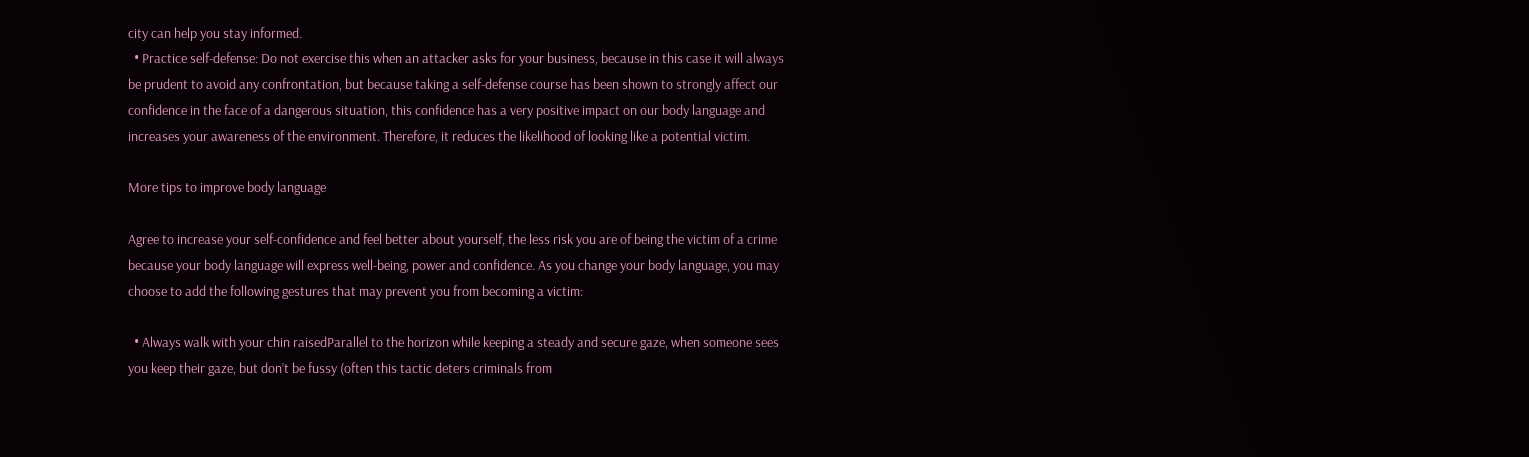city can help you stay informed.
  • Practice self-defense: Do not exercise this when an attacker asks for your business, because in this case it will always be prudent to avoid any confrontation, but because taking a self-defense course has been shown to strongly affect our confidence in the face of a dangerous situation, this confidence has a very positive impact on our body language and increases your awareness of the environment. Therefore, it reduces the likelihood of looking like a potential victim.

More tips to improve body language

Agree to increase your self-confidence and feel better about yourself, the less risk you are of being the victim of a crime because your body language will express well-being, power and confidence. As you change your body language, you may choose to add the following gestures that may prevent you from becoming a victim:

  • Always walk with your chin raisedParallel to the horizon while keeping a steady and secure gaze, when someone sees you keep their gaze, but don’t be fussy (often this tactic deters criminals from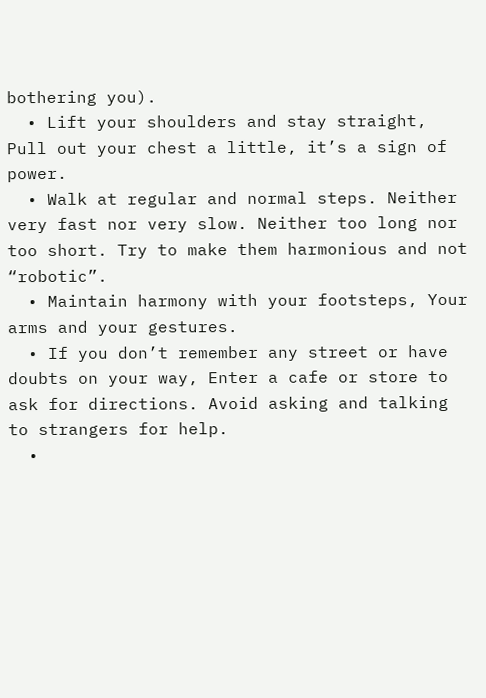bothering you).
  • Lift your shoulders and stay straight, Pull out your chest a little, it’s a sign of power.
  • Walk at regular and normal steps. Neither very fast nor very slow. Neither too long nor too short. Try to make them harmonious and not “robotic”.
  • Maintain harmony with your footsteps, Your arms and your gestures.
  • If you don’t remember any street or have doubts on your way, Enter a cafe or store to ask for directions. Avoid asking and talking to strangers for help.
  •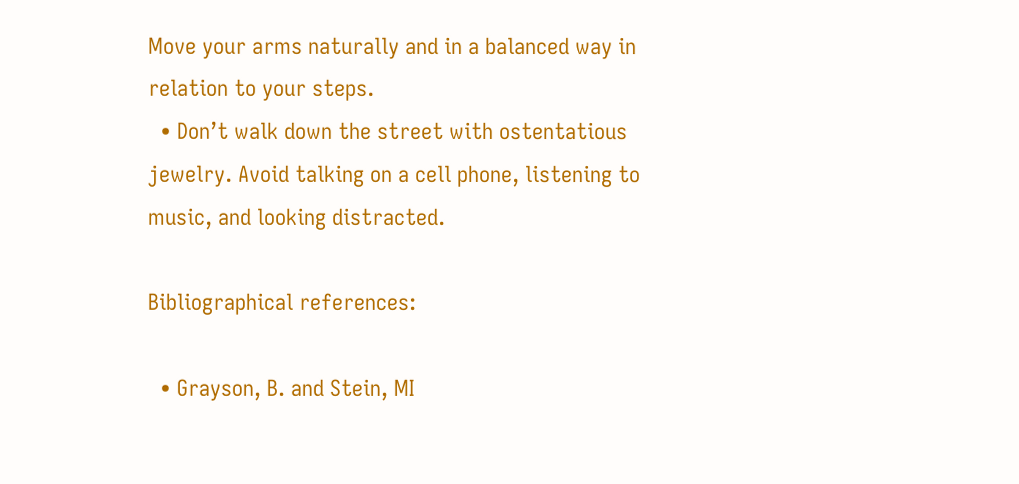Move your arms naturally and in a balanced way in relation to your steps.
  • Don’t walk down the street with ostentatious jewelry. Avoid talking on a cell phone, listening to music, and looking distracted.

Bibliographical references:

  • Grayson, B. and Stein, MI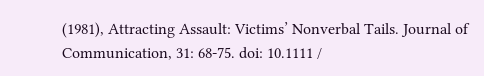(1981), Attracting Assault: Victims’ Nonverbal Tails. Journal of Communication, 31: 68-75. doi: 10.1111 /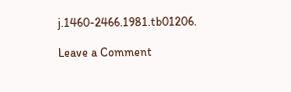j.1460-2466.1981.tb01206.

Leave a Comment